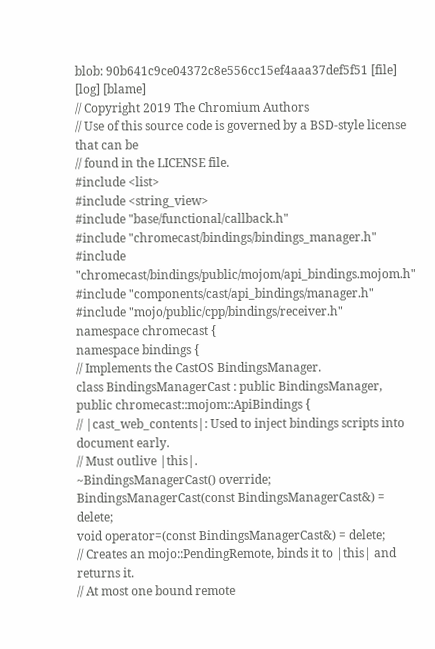blob: 90b641c9ce04372c8e556cc15ef4aaa37def5f51 [file] [log] [blame]
// Copyright 2019 The Chromium Authors
// Use of this source code is governed by a BSD-style license that can be
// found in the LICENSE file.
#include <list>
#include <string_view>
#include "base/functional/callback.h"
#include "chromecast/bindings/bindings_manager.h"
#include "chromecast/bindings/public/mojom/api_bindings.mojom.h"
#include "components/cast/api_bindings/manager.h"
#include "mojo/public/cpp/bindings/receiver.h"
namespace chromecast {
namespace bindings {
// Implements the CastOS BindingsManager.
class BindingsManagerCast : public BindingsManager,
public chromecast::mojom::ApiBindings {
// |cast_web_contents|: Used to inject bindings scripts into document early.
// Must outlive |this|.
~BindingsManagerCast() override;
BindingsManagerCast(const BindingsManagerCast&) = delete;
void operator=(const BindingsManagerCast&) = delete;
// Creates an mojo::PendingRemote, binds it to |this| and returns it.
// At most one bound remote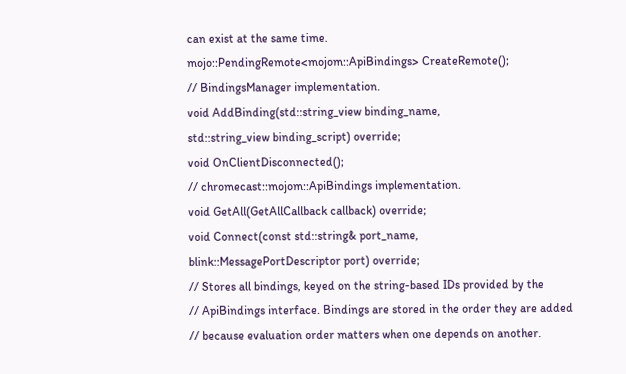can exist at the same time.
mojo::PendingRemote<mojom::ApiBindings> CreateRemote();
// BindingsManager implementation.
void AddBinding(std::string_view binding_name,
std::string_view binding_script) override;
void OnClientDisconnected();
// chromecast::mojom::ApiBindings implementation.
void GetAll(GetAllCallback callback) override;
void Connect(const std::string& port_name,
blink::MessagePortDescriptor port) override;
// Stores all bindings, keyed on the string-based IDs provided by the
// ApiBindings interface. Bindings are stored in the order they are added
// because evaluation order matters when one depends on another.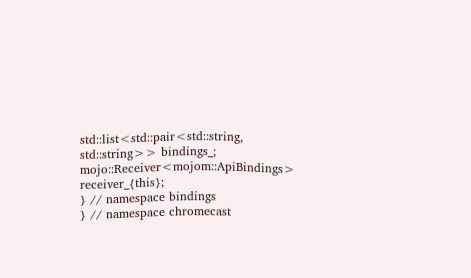std::list<std::pair<std::string, std::string>> bindings_;
mojo::Receiver<mojom::ApiBindings> receiver_{this};
} // namespace bindings
} // namespace chromecast